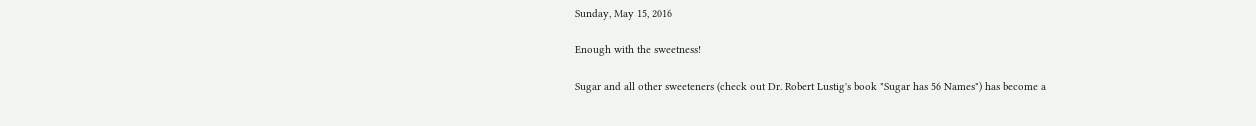Sunday, May 15, 2016

Enough with the sweetness!

Sugar and all other sweeteners (check out Dr. Robert Lustig's book "Sugar has 56 Names") has become a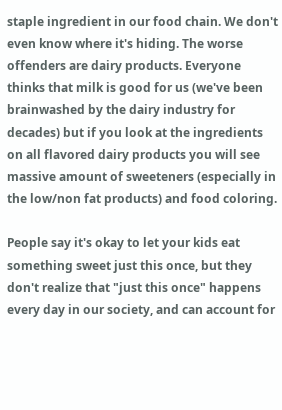staple ingredient in our food chain. We don't even know where it's hiding. The worse offenders are dairy products. Everyone thinks that milk is good for us (we've been brainwashed by the dairy industry for decades) but if you look at the ingredients on all flavored dairy products you will see massive amount of sweeteners (especially in the low/non fat products) and food coloring.

People say it's okay to let your kids eat something sweet just this once, but they don't realize that "just this once" happens every day in our society, and can account for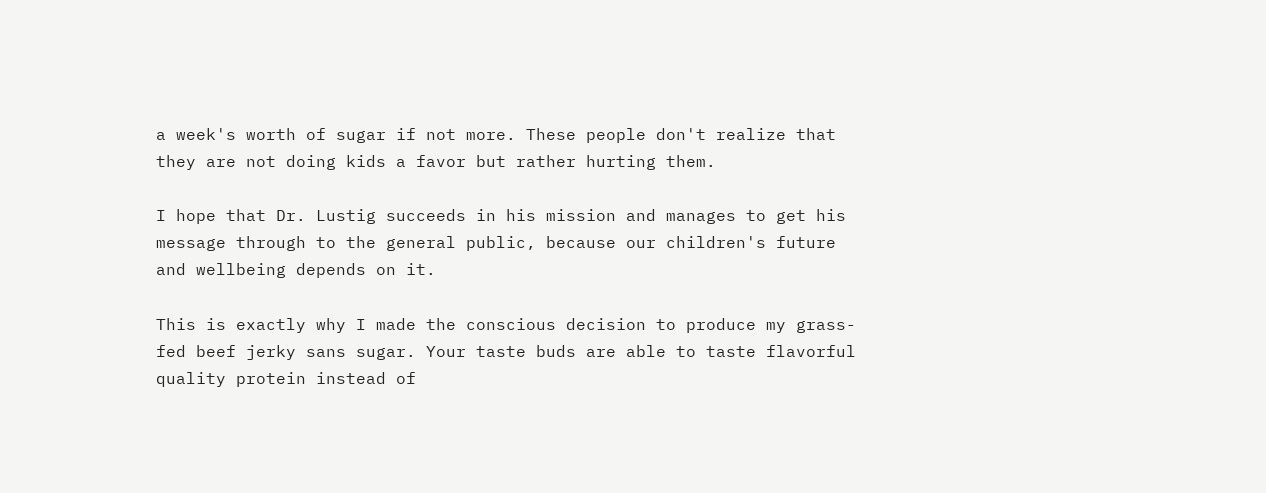a week's worth of sugar if not more. These people don't realize that they are not doing kids a favor but rather hurting them.

I hope that Dr. Lustig succeeds in his mission and manages to get his message through to the general public, because our children's future and wellbeing depends on it.

This is exactly why I made the conscious decision to produce my grass-fed beef jerky sans sugar. Your taste buds are able to taste flavorful quality protein instead of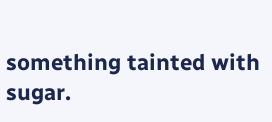something tainted with sugar.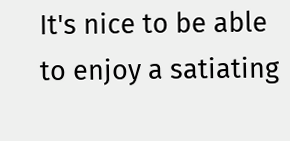It's nice to be able to enjoy a satiating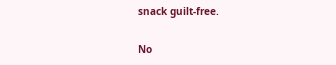snack guilt-free.

No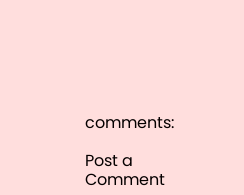comments:

Post a Comment